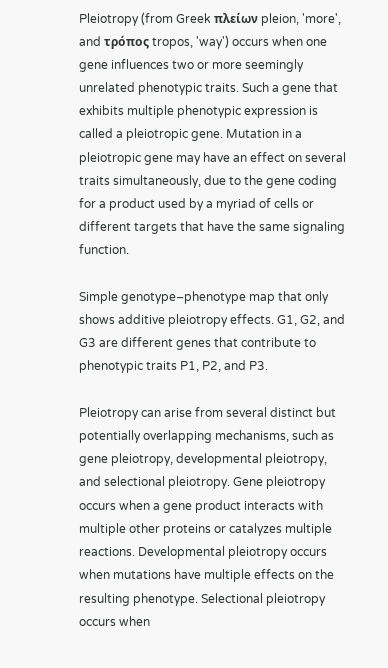Pleiotropy (from Greek πλείων pleion, 'more', and τρόπος tropos, 'way') occurs when one gene influences two or more seemingly unrelated phenotypic traits. Such a gene that exhibits multiple phenotypic expression is called a pleiotropic gene. Mutation in a pleiotropic gene may have an effect on several traits simultaneously, due to the gene coding for a product used by a myriad of cells or different targets that have the same signaling function.

Simple genotype–phenotype map that only shows additive pleiotropy effects. G1, G2, and G3 are different genes that contribute to phenotypic traits P1, P2, and P3.

Pleiotropy can arise from several distinct but potentially overlapping mechanisms, such as gene pleiotropy, developmental pleiotropy, and selectional pleiotropy. Gene pleiotropy occurs when a gene product interacts with multiple other proteins or catalyzes multiple reactions. Developmental pleiotropy occurs when mutations have multiple effects on the resulting phenotype. Selectional pleiotropy occurs when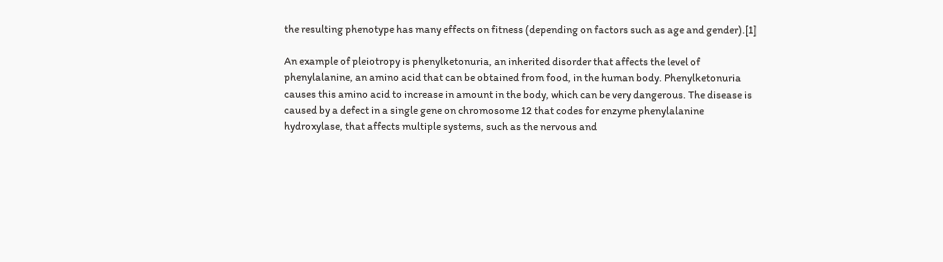the resulting phenotype has many effects on fitness (depending on factors such as age and gender).[1]

An example of pleiotropy is phenylketonuria, an inherited disorder that affects the level of phenylalanine, an amino acid that can be obtained from food, in the human body. Phenylketonuria causes this amino acid to increase in amount in the body, which can be very dangerous. The disease is caused by a defect in a single gene on chromosome 12 that codes for enzyme phenylalanine hydroxylase, that affects multiple systems, such as the nervous and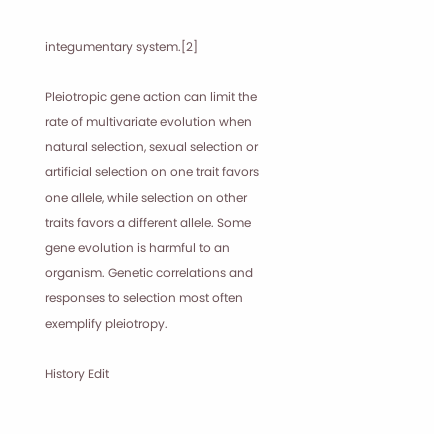integumentary system.[2]

Pleiotropic gene action can limit the rate of multivariate evolution when natural selection, sexual selection or artificial selection on one trait favors one allele, while selection on other traits favors a different allele. Some gene evolution is harmful to an organism. Genetic correlations and responses to selection most often exemplify pleiotropy.

History Edit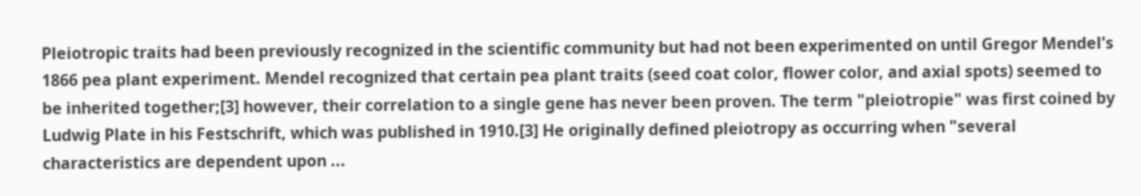Pleiotropic traits had been previously recognized in the scientific community but had not been experimented on until Gregor Mendel's 1866 pea plant experiment. Mendel recognized that certain pea plant traits (seed coat color, flower color, and axial spots) seemed to be inherited together;[3] however, their correlation to a single gene has never been proven. The term "pleiotropie" was first coined by Ludwig Plate in his Festschrift, which was published in 1910.[3] He originally defined pleiotropy as occurring when "several characteristics are dependent upon ...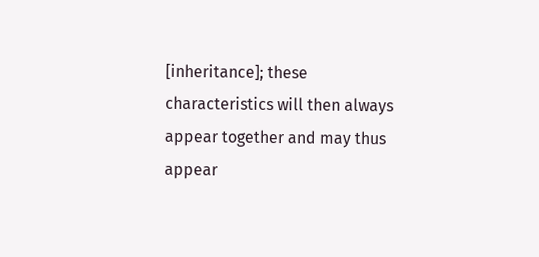[inheritance]; these characteristics will then always appear together and may thus appear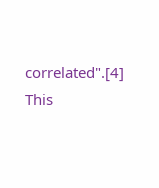correlated".[4] This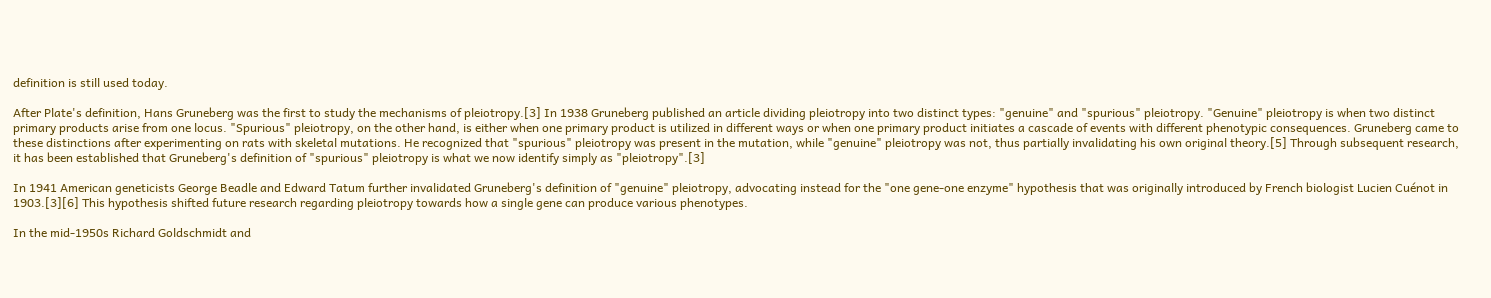definition is still used today.

After Plate's definition, Hans Gruneberg was the first to study the mechanisms of pleiotropy.[3] In 1938 Gruneberg published an article dividing pleiotropy into two distinct types: "genuine" and "spurious" pleiotropy. "Genuine" pleiotropy is when two distinct primary products arise from one locus. "Spurious" pleiotropy, on the other hand, is either when one primary product is utilized in different ways or when one primary product initiates a cascade of events with different phenotypic consequences. Gruneberg came to these distinctions after experimenting on rats with skeletal mutations. He recognized that "spurious" pleiotropy was present in the mutation, while "genuine" pleiotropy was not, thus partially invalidating his own original theory.[5] Through subsequent research, it has been established that Gruneberg's definition of "spurious" pleiotropy is what we now identify simply as "pleiotropy".[3]

In 1941 American geneticists George Beadle and Edward Tatum further invalidated Gruneberg's definition of "genuine" pleiotropy, advocating instead for the "one gene-one enzyme" hypothesis that was originally introduced by French biologist Lucien Cuénot in 1903.[3][6] This hypothesis shifted future research regarding pleiotropy towards how a single gene can produce various phenotypes.

In the mid-1950s Richard Goldschmidt and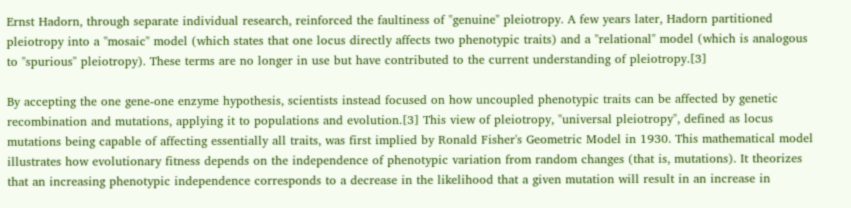Ernst Hadorn, through separate individual research, reinforced the faultiness of "genuine" pleiotropy. A few years later, Hadorn partitioned pleiotropy into a "mosaic" model (which states that one locus directly affects two phenotypic traits) and a "relational" model (which is analogous to "spurious" pleiotropy). These terms are no longer in use but have contributed to the current understanding of pleiotropy.[3]

By accepting the one gene-one enzyme hypothesis, scientists instead focused on how uncoupled phenotypic traits can be affected by genetic recombination and mutations, applying it to populations and evolution.[3] This view of pleiotropy, "universal pleiotropy", defined as locus mutations being capable of affecting essentially all traits, was first implied by Ronald Fisher's Geometric Model in 1930. This mathematical model illustrates how evolutionary fitness depends on the independence of phenotypic variation from random changes (that is, mutations). It theorizes that an increasing phenotypic independence corresponds to a decrease in the likelihood that a given mutation will result in an increase in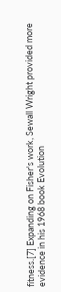fitness.[7] Expanding on Fisher's work, Sewall Wright provided more evidence in his 1968 book Evolution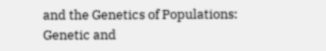and the Genetics of Populations: Genetic and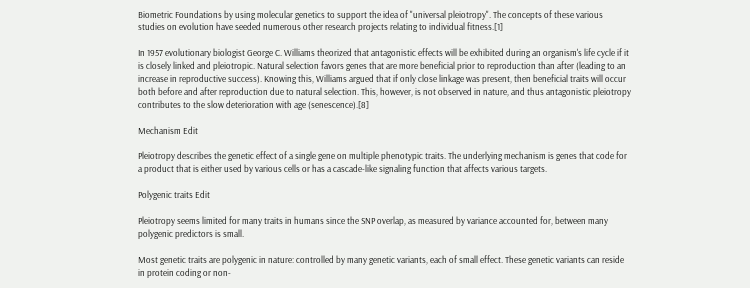Biometric Foundations by using molecular genetics to support the idea of "universal pleiotropy". The concepts of these various studies on evolution have seeded numerous other research projects relating to individual fitness.[1]

In 1957 evolutionary biologist George C. Williams theorized that antagonistic effects will be exhibited during an organism's life cycle if it is closely linked and pleiotropic. Natural selection favors genes that are more beneficial prior to reproduction than after (leading to an increase in reproductive success). Knowing this, Williams argued that if only close linkage was present, then beneficial traits will occur both before and after reproduction due to natural selection. This, however, is not observed in nature, and thus antagonistic pleiotropy contributes to the slow deterioration with age (senescence).[8]

Mechanism Edit

Pleiotropy describes the genetic effect of a single gene on multiple phenotypic traits. The underlying mechanism is genes that code for a product that is either used by various cells or has a cascade-like signaling function that affects various targets.

Polygenic traits Edit

Pleiotropy seems limited for many traits in humans since the SNP overlap, as measured by variance accounted for, between many polygenic predictors is small.

Most genetic traits are polygenic in nature: controlled by many genetic variants, each of small effect. These genetic variants can reside in protein coding or non-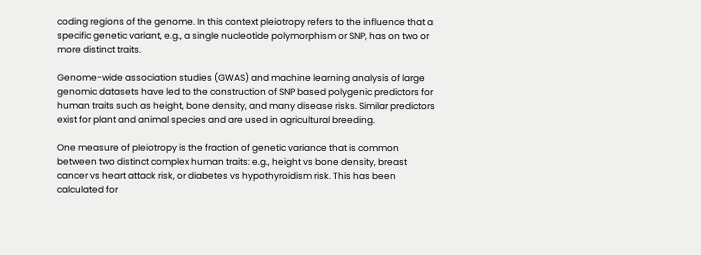coding regions of the genome. In this context pleiotropy refers to the influence that a specific genetic variant, e.g., a single nucleotide polymorphism or SNP, has on two or more distinct traits.

Genome-wide association studies (GWAS) and machine learning analysis of large genomic datasets have led to the construction of SNP based polygenic predictors for human traits such as height, bone density, and many disease risks. Similar predictors exist for plant and animal species and are used in agricultural breeding.

One measure of pleiotropy is the fraction of genetic variance that is common between two distinct complex human traits: e.g., height vs bone density, breast cancer vs heart attack risk, or diabetes vs hypothyroidism risk. This has been calculated for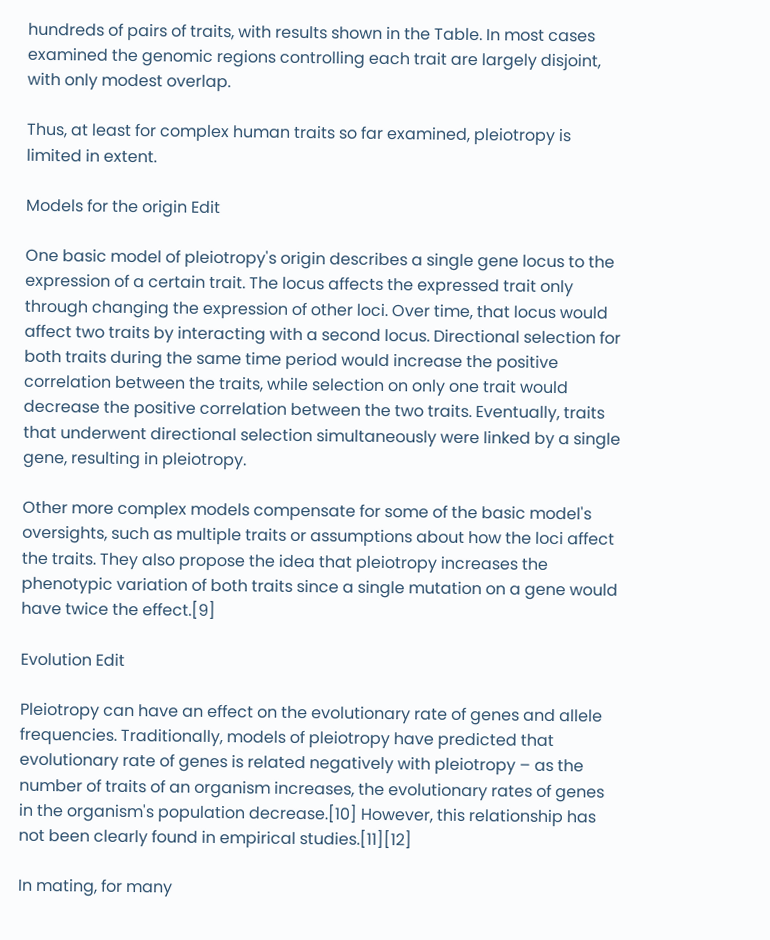hundreds of pairs of traits, with results shown in the Table. In most cases examined the genomic regions controlling each trait are largely disjoint, with only modest overlap.

Thus, at least for complex human traits so far examined, pleiotropy is limited in extent.

Models for the origin Edit

One basic model of pleiotropy's origin describes a single gene locus to the expression of a certain trait. The locus affects the expressed trait only through changing the expression of other loci. Over time, that locus would affect two traits by interacting with a second locus. Directional selection for both traits during the same time period would increase the positive correlation between the traits, while selection on only one trait would decrease the positive correlation between the two traits. Eventually, traits that underwent directional selection simultaneously were linked by a single gene, resulting in pleiotropy.

Other more complex models compensate for some of the basic model's oversights, such as multiple traits or assumptions about how the loci affect the traits. They also propose the idea that pleiotropy increases the phenotypic variation of both traits since a single mutation on a gene would have twice the effect.[9]

Evolution Edit

Pleiotropy can have an effect on the evolutionary rate of genes and allele frequencies. Traditionally, models of pleiotropy have predicted that evolutionary rate of genes is related negatively with pleiotropy – as the number of traits of an organism increases, the evolutionary rates of genes in the organism's population decrease.[10] However, this relationship has not been clearly found in empirical studies.[11][12]

In mating, for many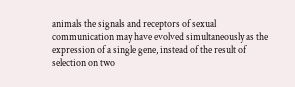animals the signals and receptors of sexual communication may have evolved simultaneously as the expression of a single gene, instead of the result of selection on two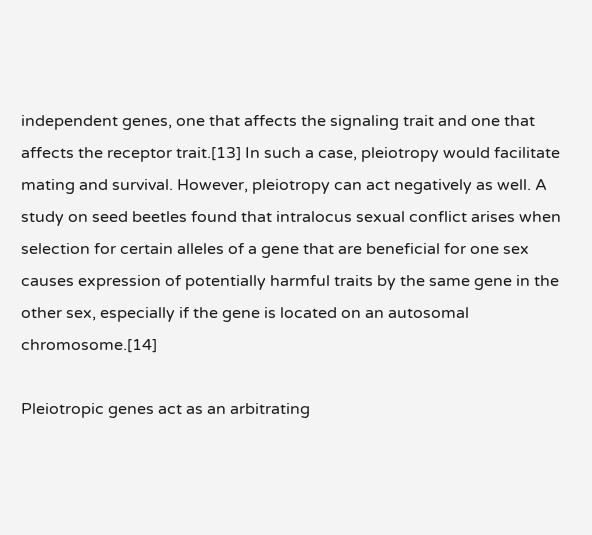independent genes, one that affects the signaling trait and one that affects the receptor trait.[13] In such a case, pleiotropy would facilitate mating and survival. However, pleiotropy can act negatively as well. A study on seed beetles found that intralocus sexual conflict arises when selection for certain alleles of a gene that are beneficial for one sex causes expression of potentially harmful traits by the same gene in the other sex, especially if the gene is located on an autosomal chromosome.[14]

Pleiotropic genes act as an arbitrating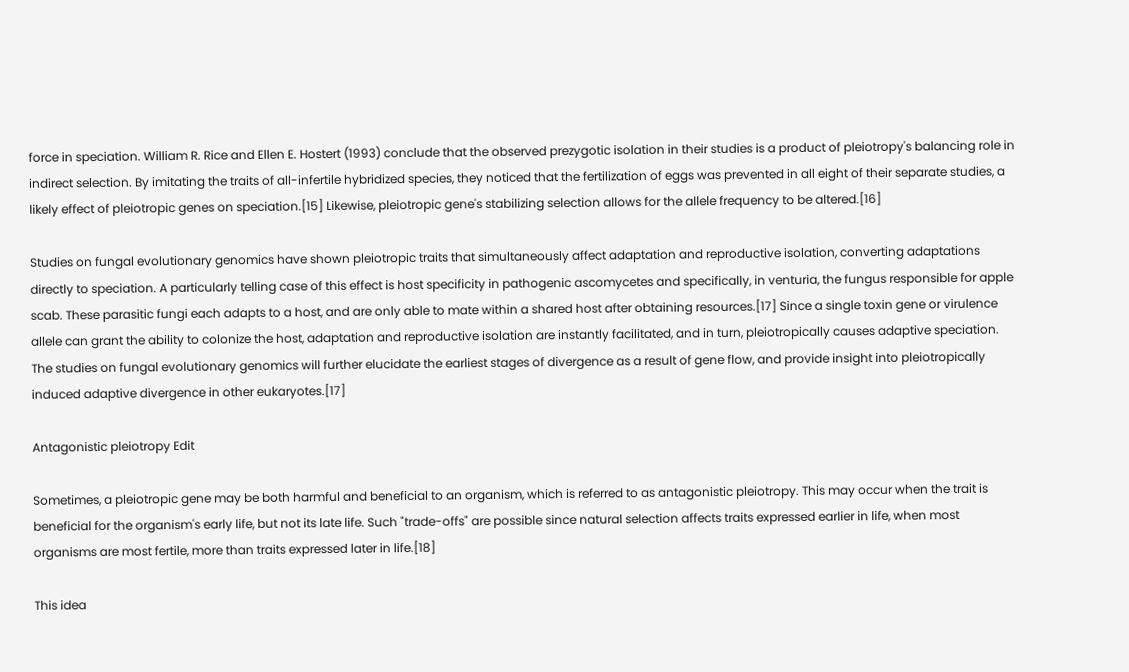force in speciation. William R. Rice and Ellen E. Hostert (1993) conclude that the observed prezygotic isolation in their studies is a product of pleiotropy's balancing role in indirect selection. By imitating the traits of all-infertile hybridized species, they noticed that the fertilization of eggs was prevented in all eight of their separate studies, a likely effect of pleiotropic genes on speciation.[15] Likewise, pleiotropic gene's stabilizing selection allows for the allele frequency to be altered.[16]

Studies on fungal evolutionary genomics have shown pleiotropic traits that simultaneously affect adaptation and reproductive isolation, converting adaptations directly to speciation. A particularly telling case of this effect is host specificity in pathogenic ascomycetes and specifically, in venturia, the fungus responsible for apple scab. These parasitic fungi each adapts to a host, and are only able to mate within a shared host after obtaining resources.[17] Since a single toxin gene or virulence allele can grant the ability to colonize the host, adaptation and reproductive isolation are instantly facilitated, and in turn, pleiotropically causes adaptive speciation. The studies on fungal evolutionary genomics will further elucidate the earliest stages of divergence as a result of gene flow, and provide insight into pleiotropically induced adaptive divergence in other eukaryotes.[17]

Antagonistic pleiotropy Edit

Sometimes, a pleiotropic gene may be both harmful and beneficial to an organism, which is referred to as antagonistic pleiotropy. This may occur when the trait is beneficial for the organism's early life, but not its late life. Such "trade-offs" are possible since natural selection affects traits expressed earlier in life, when most organisms are most fertile, more than traits expressed later in life.[18]

This idea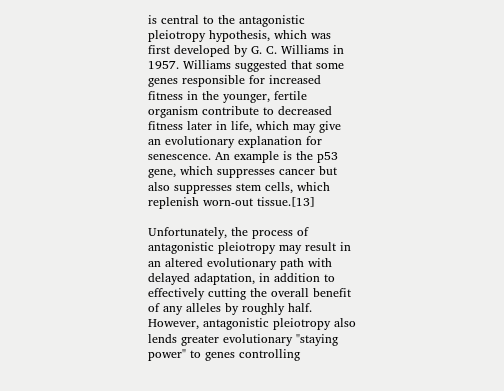is central to the antagonistic pleiotropy hypothesis, which was first developed by G. C. Williams in 1957. Williams suggested that some genes responsible for increased fitness in the younger, fertile organism contribute to decreased fitness later in life, which may give an evolutionary explanation for senescence. An example is the p53 gene, which suppresses cancer but also suppresses stem cells, which replenish worn-out tissue.[13]

Unfortunately, the process of antagonistic pleiotropy may result in an altered evolutionary path with delayed adaptation, in addition to effectively cutting the overall benefit of any alleles by roughly half. However, antagonistic pleiotropy also lends greater evolutionary "staying power" to genes controlling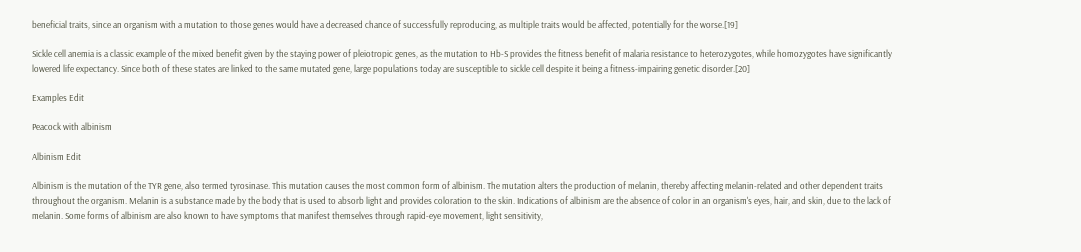beneficial traits, since an organism with a mutation to those genes would have a decreased chance of successfully reproducing, as multiple traits would be affected, potentially for the worse.[19]

Sickle cell anemia is a classic example of the mixed benefit given by the staying power of pleiotropic genes, as the mutation to Hb-S provides the fitness benefit of malaria resistance to heterozygotes, while homozygotes have significantly lowered life expectancy. Since both of these states are linked to the same mutated gene, large populations today are susceptible to sickle cell despite it being a fitness-impairing genetic disorder.[20]

Examples Edit

Peacock with albinism

Albinism Edit

Albinism is the mutation of the TYR gene, also termed tyrosinase. This mutation causes the most common form of albinism. The mutation alters the production of melanin, thereby affecting melanin-related and other dependent traits throughout the organism. Melanin is a substance made by the body that is used to absorb light and provides coloration to the skin. Indications of albinism are the absence of color in an organism's eyes, hair, and skin, due to the lack of melanin. Some forms of albinism are also known to have symptoms that manifest themselves through rapid-eye movement, light sensitivity,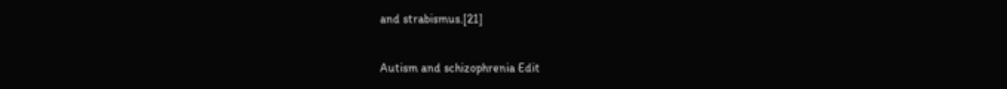and strabismus.[21]

Autism and schizophrenia Edit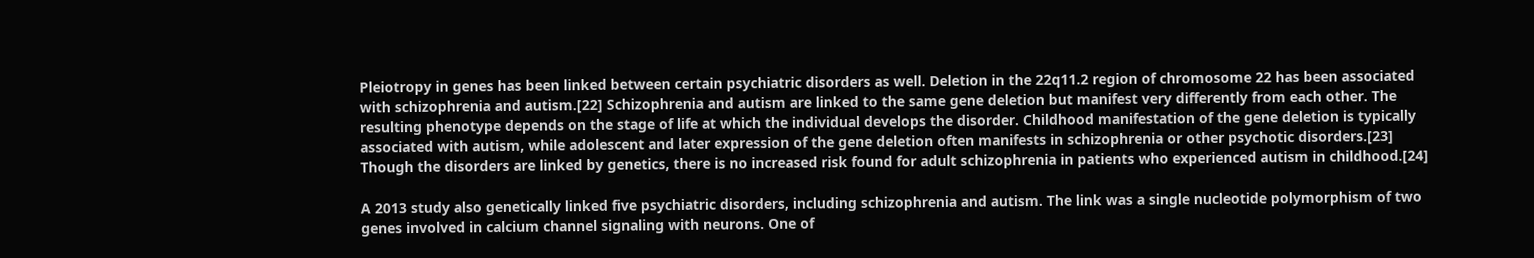Pleiotropy in genes has been linked between certain psychiatric disorders as well. Deletion in the 22q11.2 region of chromosome 22 has been associated with schizophrenia and autism.[22] Schizophrenia and autism are linked to the same gene deletion but manifest very differently from each other. The resulting phenotype depends on the stage of life at which the individual develops the disorder. Childhood manifestation of the gene deletion is typically associated with autism, while adolescent and later expression of the gene deletion often manifests in schizophrenia or other psychotic disorders.[23] Though the disorders are linked by genetics, there is no increased risk found for adult schizophrenia in patients who experienced autism in childhood.[24]

A 2013 study also genetically linked five psychiatric disorders, including schizophrenia and autism. The link was a single nucleotide polymorphism of two genes involved in calcium channel signaling with neurons. One of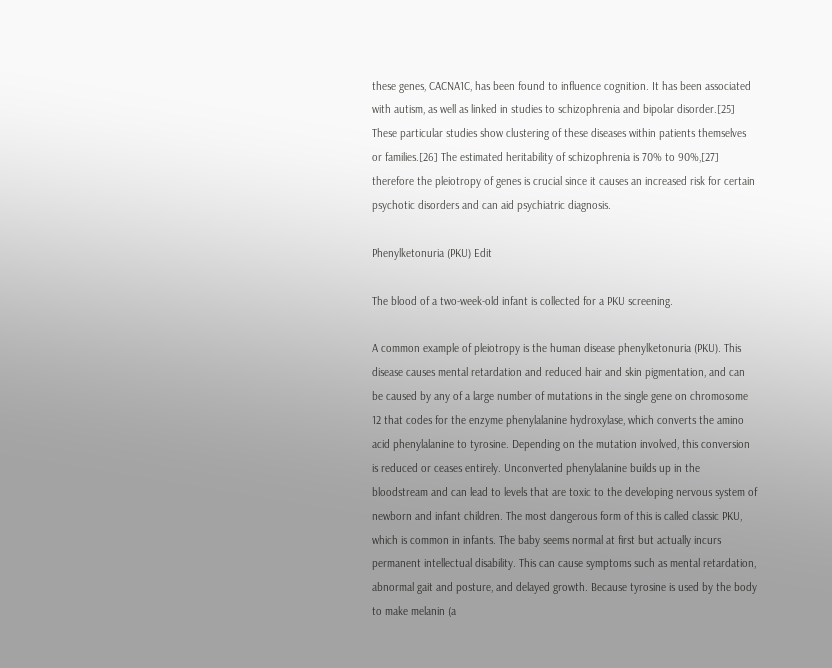these genes, CACNA1C, has been found to influence cognition. It has been associated with autism, as well as linked in studies to schizophrenia and bipolar disorder.[25] These particular studies show clustering of these diseases within patients themselves or families.[26] The estimated heritability of schizophrenia is 70% to 90%,[27] therefore the pleiotropy of genes is crucial since it causes an increased risk for certain psychotic disorders and can aid psychiatric diagnosis.

Phenylketonuria (PKU) Edit

The blood of a two-week-old infant is collected for a PKU screening.

A common example of pleiotropy is the human disease phenylketonuria (PKU). This disease causes mental retardation and reduced hair and skin pigmentation, and can be caused by any of a large number of mutations in the single gene on chromosome 12 that codes for the enzyme phenylalanine hydroxylase, which converts the amino acid phenylalanine to tyrosine. Depending on the mutation involved, this conversion is reduced or ceases entirely. Unconverted phenylalanine builds up in the bloodstream and can lead to levels that are toxic to the developing nervous system of newborn and infant children. The most dangerous form of this is called classic PKU, which is common in infants. The baby seems normal at first but actually incurs permanent intellectual disability. This can cause symptoms such as mental retardation, abnormal gait and posture, and delayed growth. Because tyrosine is used by the body to make melanin (a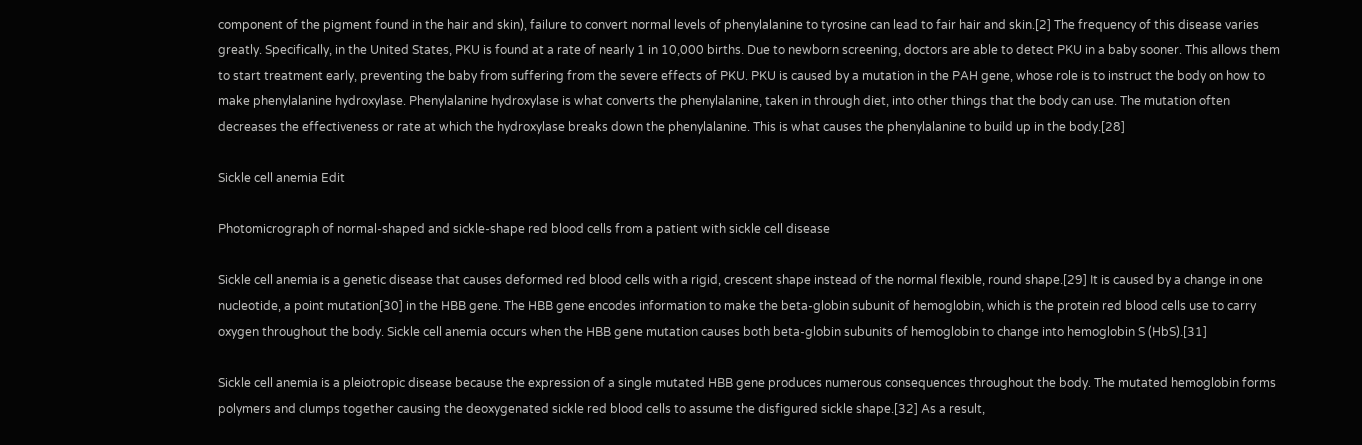component of the pigment found in the hair and skin), failure to convert normal levels of phenylalanine to tyrosine can lead to fair hair and skin.[2] The frequency of this disease varies greatly. Specifically, in the United States, PKU is found at a rate of nearly 1 in 10,000 births. Due to newborn screening, doctors are able to detect PKU in a baby sooner. This allows them to start treatment early, preventing the baby from suffering from the severe effects of PKU. PKU is caused by a mutation in the PAH gene, whose role is to instruct the body on how to make phenylalanine hydroxylase. Phenylalanine hydroxylase is what converts the phenylalanine, taken in through diet, into other things that the body can use. The mutation often decreases the effectiveness or rate at which the hydroxylase breaks down the phenylalanine. This is what causes the phenylalanine to build up in the body.[28]

Sickle cell anemia Edit

Photomicrograph of normal-shaped and sickle-shape red blood cells from a patient with sickle cell disease

Sickle cell anemia is a genetic disease that causes deformed red blood cells with a rigid, crescent shape instead of the normal flexible, round shape.[29] It is caused by a change in one nucleotide, a point mutation[30] in the HBB gene. The HBB gene encodes information to make the beta-globin subunit of hemoglobin, which is the protein red blood cells use to carry oxygen throughout the body. Sickle cell anemia occurs when the HBB gene mutation causes both beta-globin subunits of hemoglobin to change into hemoglobin S (HbS).[31]

Sickle cell anemia is a pleiotropic disease because the expression of a single mutated HBB gene produces numerous consequences throughout the body. The mutated hemoglobin forms polymers and clumps together causing the deoxygenated sickle red blood cells to assume the disfigured sickle shape.[32] As a result,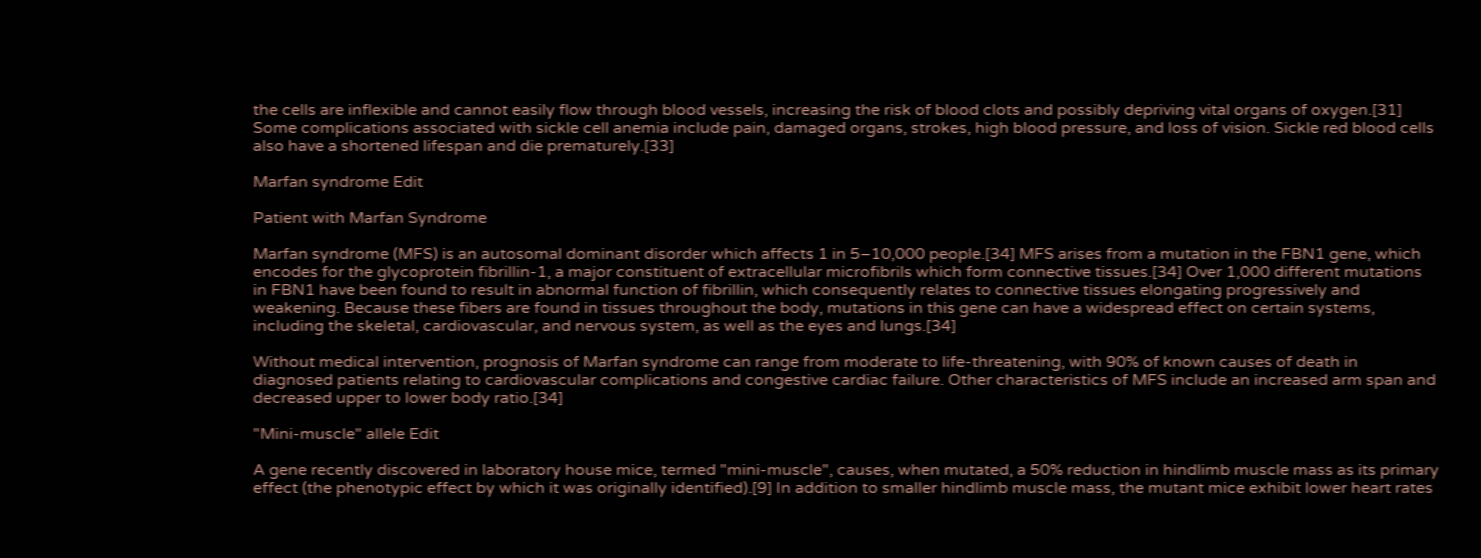the cells are inflexible and cannot easily flow through blood vessels, increasing the risk of blood clots and possibly depriving vital organs of oxygen.[31] Some complications associated with sickle cell anemia include pain, damaged organs, strokes, high blood pressure, and loss of vision. Sickle red blood cells also have a shortened lifespan and die prematurely.[33]

Marfan syndrome Edit

Patient with Marfan Syndrome

Marfan syndrome (MFS) is an autosomal dominant disorder which affects 1 in 5–10,000 people.[34] MFS arises from a mutation in the FBN1 gene, which encodes for the glycoprotein fibrillin-1, a major constituent of extracellular microfibrils which form connective tissues.[34] Over 1,000 different mutations in FBN1 have been found to result in abnormal function of fibrillin, which consequently relates to connective tissues elongating progressively and weakening. Because these fibers are found in tissues throughout the body, mutations in this gene can have a widespread effect on certain systems, including the skeletal, cardiovascular, and nervous system, as well as the eyes and lungs.[34]

Without medical intervention, prognosis of Marfan syndrome can range from moderate to life-threatening, with 90% of known causes of death in diagnosed patients relating to cardiovascular complications and congestive cardiac failure. Other characteristics of MFS include an increased arm span and decreased upper to lower body ratio.[34]

"Mini-muscle" allele Edit

A gene recently discovered in laboratory house mice, termed "mini-muscle", causes, when mutated, a 50% reduction in hindlimb muscle mass as its primary effect (the phenotypic effect by which it was originally identified).[9] In addition to smaller hindlimb muscle mass, the mutant mice exhibit lower heart rates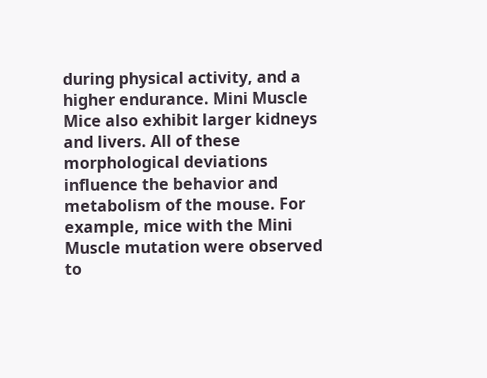during physical activity, and a higher endurance. Mini Muscle Mice also exhibit larger kidneys and livers. All of these morphological deviations influence the behavior and metabolism of the mouse. For example, mice with the Mini Muscle mutation were observed to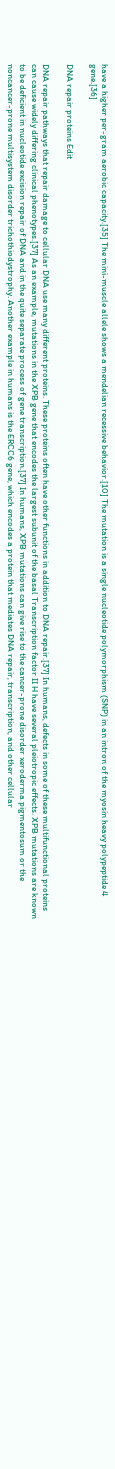have a higher per-gram aerobic capacity.[35] The mini-muscle allele shows a mendelian recessive behavior.[10] The mutation is a single nucleotide polymorphism (SNP) in an intron of the myosin heavy polypeptide 4 gene.[36]

DNA repair proteins Edit

DNA repair pathways that repair damage to cellular DNA use many different proteins. These proteins often have other functions in addition to DNA repair.[37] In humans, defects in some of these multifunctional proteins can cause widely differing clinical phenotypes.[37] As an example, mutations in the XPB gene that encodes the largest subunit of the basal Transcription factor II H have several pleiotropic effects. XPB mutations are known to be deficient in nucleotide excision repair of DNA and in the quite separate process of gene transcription.[37] In humans, XPB mutations can give rise to the cancer-prone disorder xeroderma pigmentosum or the noncancer-prone multisystem disorder trichothiodystrophy. Another example in humans is the ERCC6 gene, which encodes a protein that mediates DNA repair, transcription, and other cellular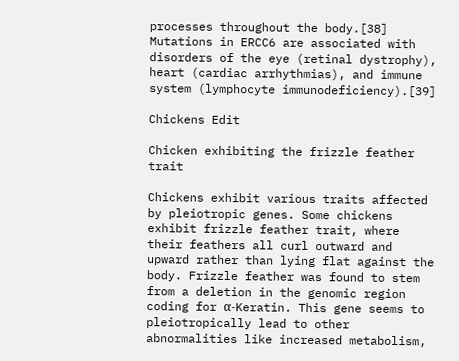processes throughout the body.[38] Mutations in ERCC6 are associated with disorders of the eye (retinal dystrophy), heart (cardiac arrhythmias), and immune system (lymphocyte immunodeficiency).[39]

Chickens Edit

Chicken exhibiting the frizzle feather trait

Chickens exhibit various traits affected by pleiotropic genes. Some chickens exhibit frizzle feather trait, where their feathers all curl outward and upward rather than lying flat against the body. Frizzle feather was found to stem from a deletion in the genomic region coding for α-Keratin. This gene seems to pleiotropically lead to other abnormalities like increased metabolism,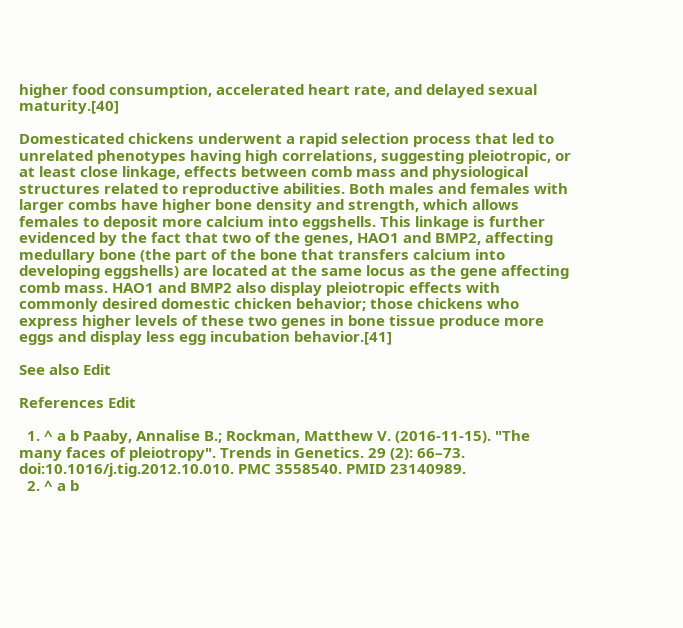higher food consumption, accelerated heart rate, and delayed sexual maturity.[40]

Domesticated chickens underwent a rapid selection process that led to unrelated phenotypes having high correlations, suggesting pleiotropic, or at least close linkage, effects between comb mass and physiological structures related to reproductive abilities. Both males and females with larger combs have higher bone density and strength, which allows females to deposit more calcium into eggshells. This linkage is further evidenced by the fact that two of the genes, HAO1 and BMP2, affecting medullary bone (the part of the bone that transfers calcium into developing eggshells) are located at the same locus as the gene affecting comb mass. HAO1 and BMP2 also display pleiotropic effects with commonly desired domestic chicken behavior; those chickens who express higher levels of these two genes in bone tissue produce more eggs and display less egg incubation behavior.[41]

See also Edit

References Edit

  1. ^ a b Paaby, Annalise B.; Rockman, Matthew V. (2016-11-15). "The many faces of pleiotropy". Trends in Genetics. 29 (2): 66–73. doi:10.1016/j.tig.2012.10.010. PMC 3558540. PMID 23140989.
  2. ^ a b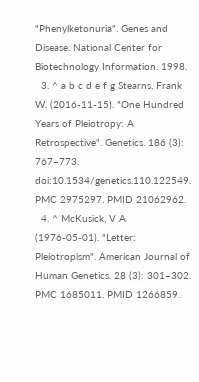"Phenylketonuria". Genes and Disease. National Center for Biotechnology Information. 1998.
  3. ^ a b c d e f g Stearns, Frank W. (2016-11-15). "One Hundred Years of Pleiotropy: A Retrospective". Genetics. 186 (3): 767–773. doi:10.1534/genetics.110.122549. PMC 2975297. PMID 21062962.
  4. ^ McKusick, V A (1976-05-01). "Letter: Pleiotropism". American Journal of Human Genetics. 28 (3): 301–302. PMC 1685011. PMID 1266859.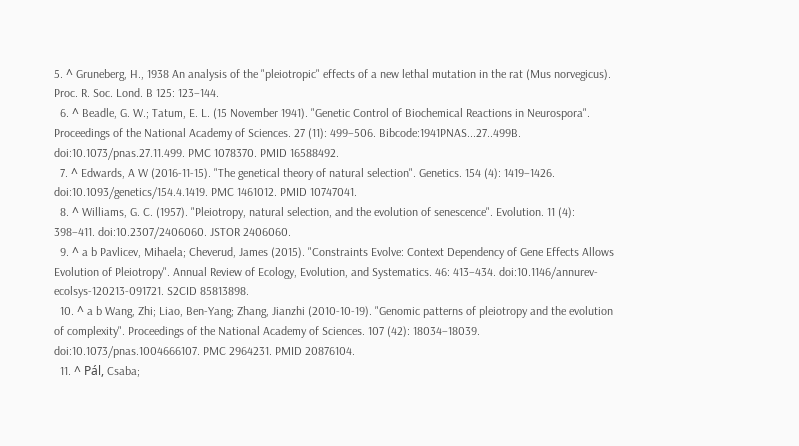5. ^ Gruneberg, H., 1938 An analysis of the "pleiotropic" effects of a new lethal mutation in the rat (Mus norvegicus). Proc. R. Soc. Lond. B 125: 123–144.
  6. ^ Beadle, G. W.; Tatum, E. L. (15 November 1941). "Genetic Control of Biochemical Reactions in Neurospora". Proceedings of the National Academy of Sciences. 27 (11): 499–506. Bibcode:1941PNAS...27..499B. doi:10.1073/pnas.27.11.499. PMC 1078370. PMID 16588492.
  7. ^ Edwards, A W (2016-11-15). "The genetical theory of natural selection". Genetics. 154 (4): 1419–1426. doi:10.1093/genetics/154.4.1419. PMC 1461012. PMID 10747041.
  8. ^ Williams, G. C. (1957). "Pleiotropy, natural selection, and the evolution of senescence". Evolution. 11 (4): 398–411. doi:10.2307/2406060. JSTOR 2406060.
  9. ^ a b Pavlicev, Mihaela; Cheverud, James (2015). "Constraints Evolve: Context Dependency of Gene Effects Allows Evolution of Pleiotropy". Annual Review of Ecology, Evolution, and Systematics. 46: 413–434. doi:10.1146/annurev-ecolsys-120213-091721. S2CID 85813898.
  10. ^ a b Wang, Zhi; Liao, Ben-Yang; Zhang, Jianzhi (2010-10-19). "Genomic patterns of pleiotropy and the evolution of complexity". Proceedings of the National Academy of Sciences. 107 (42): 18034–18039. doi:10.1073/pnas.1004666107. PMC 2964231. PMID 20876104.
  11. ^ Pál, Csaba;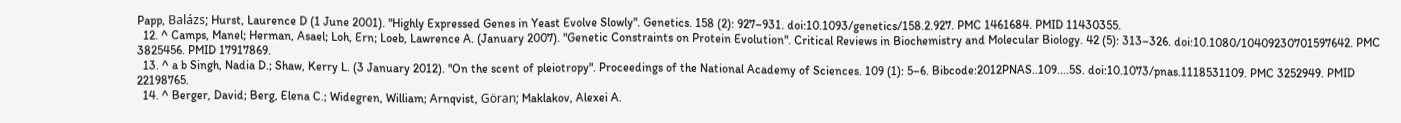Papp, Balázs; Hurst, Laurence D (1 June 2001). "Highly Expressed Genes in Yeast Evolve Slowly". Genetics. 158 (2): 927–931. doi:10.1093/genetics/158.2.927. PMC 1461684. PMID 11430355.
  12. ^ Camps, Manel; Herman, Asael; Loh, Ern; Loeb, Lawrence A. (January 2007). "Genetic Constraints on Protein Evolution". Critical Reviews in Biochemistry and Molecular Biology. 42 (5): 313–326. doi:10.1080/10409230701597642. PMC 3825456. PMID 17917869.
  13. ^ a b Singh, Nadia D.; Shaw, Kerry L. (3 January 2012). "On the scent of pleiotropy". Proceedings of the National Academy of Sciences. 109 (1): 5–6. Bibcode:2012PNAS..109....5S. doi:10.1073/pnas.1118531109. PMC 3252949. PMID 22198765.
  14. ^ Berger, David; Berg, Elena C.; Widegren, William; Arnqvist, Göran; Maklakov, Alexei A.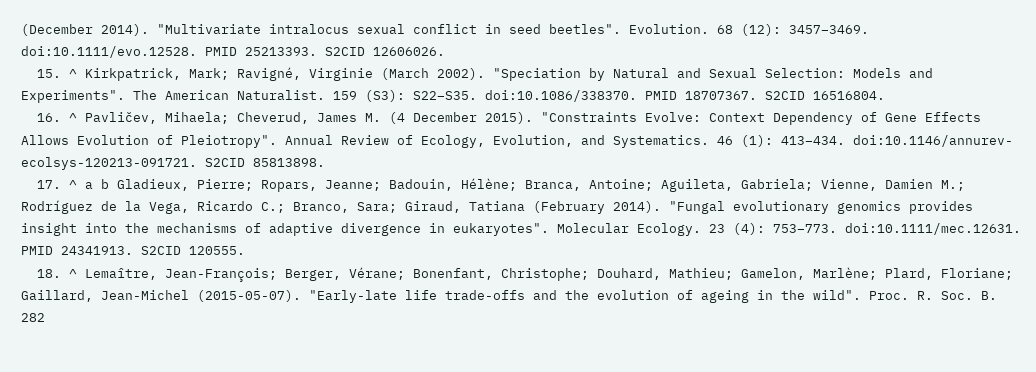(December 2014). "Multivariate intralocus sexual conflict in seed beetles". Evolution. 68 (12): 3457–3469. doi:10.1111/evo.12528. PMID 25213393. S2CID 12606026.
  15. ^ Kirkpatrick, Mark; Ravigné, Virginie (March 2002). "Speciation by Natural and Sexual Selection: Models and Experiments". The American Naturalist. 159 (S3): S22–S35. doi:10.1086/338370. PMID 18707367. S2CID 16516804.
  16. ^ Pavličev, Mihaela; Cheverud, James M. (4 December 2015). "Constraints Evolve: Context Dependency of Gene Effects Allows Evolution of Pleiotropy". Annual Review of Ecology, Evolution, and Systematics. 46 (1): 413–434. doi:10.1146/annurev-ecolsys-120213-091721. S2CID 85813898.
  17. ^ a b Gladieux, Pierre; Ropars, Jeanne; Badouin, Hélène; Branca, Antoine; Aguileta, Gabriela; Vienne, Damien M.; Rodríguez de la Vega, Ricardo C.; Branco, Sara; Giraud, Tatiana (February 2014). "Fungal evolutionary genomics provides insight into the mechanisms of adaptive divergence in eukaryotes". Molecular Ecology. 23 (4): 753–773. doi:10.1111/mec.12631. PMID 24341913. S2CID 120555.
  18. ^ Lemaître, Jean-François; Berger, Vérane; Bonenfant, Christophe; Douhard, Mathieu; Gamelon, Marlène; Plard, Floriane; Gaillard, Jean-Michel (2015-05-07). "Early-late life trade-offs and the evolution of ageing in the wild". Proc. R. Soc. B. 282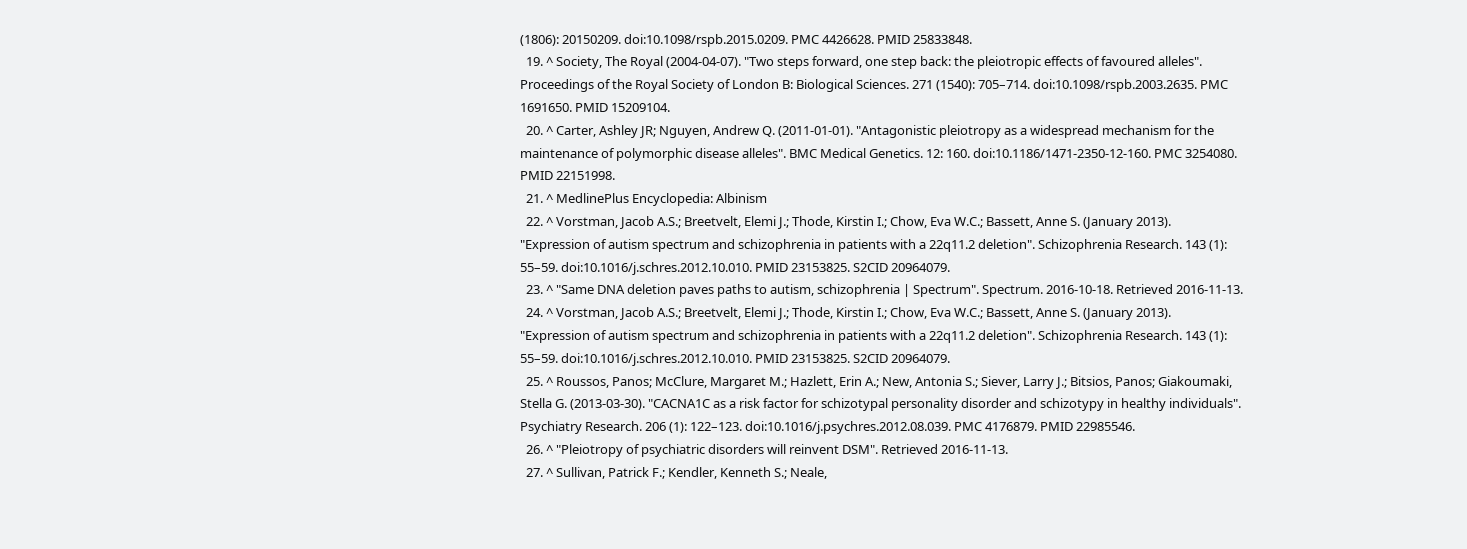(1806): 20150209. doi:10.1098/rspb.2015.0209. PMC 4426628. PMID 25833848.
  19. ^ Society, The Royal (2004-04-07). "Two steps forward, one step back: the pleiotropic effects of favoured alleles". Proceedings of the Royal Society of London B: Biological Sciences. 271 (1540): 705–714. doi:10.1098/rspb.2003.2635. PMC 1691650. PMID 15209104.
  20. ^ Carter, Ashley JR; Nguyen, Andrew Q. (2011-01-01). "Antagonistic pleiotropy as a widespread mechanism for the maintenance of polymorphic disease alleles". BMC Medical Genetics. 12: 160. doi:10.1186/1471-2350-12-160. PMC 3254080. PMID 22151998.
  21. ^ MedlinePlus Encyclopedia: Albinism
  22. ^ Vorstman, Jacob A.S.; Breetvelt, Elemi J.; Thode, Kirstin I.; Chow, Eva W.C.; Bassett, Anne S. (January 2013). "Expression of autism spectrum and schizophrenia in patients with a 22q11.2 deletion". Schizophrenia Research. 143 (1): 55–59. doi:10.1016/j.schres.2012.10.010. PMID 23153825. S2CID 20964079.
  23. ^ "Same DNA deletion paves paths to autism, schizophrenia | Spectrum". Spectrum. 2016-10-18. Retrieved 2016-11-13.
  24. ^ Vorstman, Jacob A.S.; Breetvelt, Elemi J.; Thode, Kirstin I.; Chow, Eva W.C.; Bassett, Anne S. (January 2013). "Expression of autism spectrum and schizophrenia in patients with a 22q11.2 deletion". Schizophrenia Research. 143 (1): 55–59. doi:10.1016/j.schres.2012.10.010. PMID 23153825. S2CID 20964079.
  25. ^ Roussos, Panos; McClure, Margaret M.; Hazlett, Erin A.; New, Antonia S.; Siever, Larry J.; Bitsios, Panos; Giakoumaki, Stella G. (2013-03-30). "CACNA1C as a risk factor for schizotypal personality disorder and schizotypy in healthy individuals". Psychiatry Research. 206 (1): 122–123. doi:10.1016/j.psychres.2012.08.039. PMC 4176879. PMID 22985546.
  26. ^ "Pleiotropy of psychiatric disorders will reinvent DSM". Retrieved 2016-11-13.
  27. ^ Sullivan, Patrick F.; Kendler, Kenneth S.; Neale,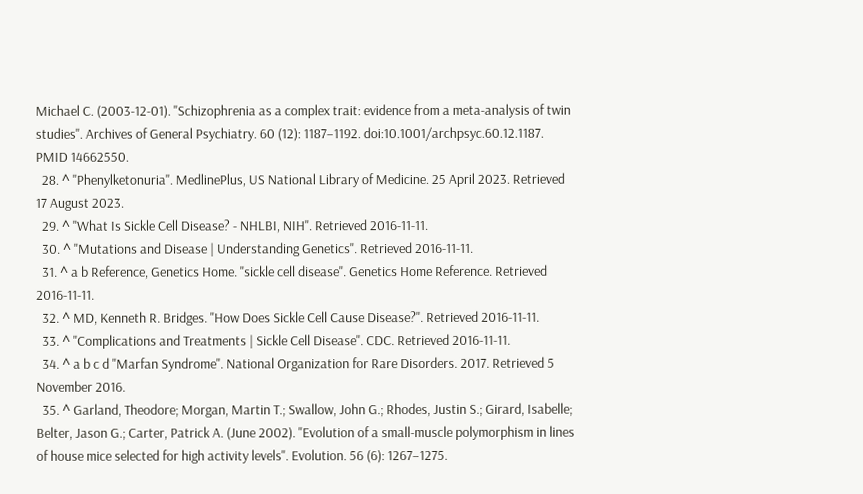Michael C. (2003-12-01). "Schizophrenia as a complex trait: evidence from a meta-analysis of twin studies". Archives of General Psychiatry. 60 (12): 1187–1192. doi:10.1001/archpsyc.60.12.1187. PMID 14662550.
  28. ^ "Phenylketonuria". MedlinePlus, US National Library of Medicine. 25 April 2023. Retrieved 17 August 2023.
  29. ^ "What Is Sickle Cell Disease? - NHLBI, NIH". Retrieved 2016-11-11.
  30. ^ "Mutations and Disease | Understanding Genetics". Retrieved 2016-11-11.
  31. ^ a b Reference, Genetics Home. "sickle cell disease". Genetics Home Reference. Retrieved 2016-11-11.
  32. ^ MD, Kenneth R. Bridges. "How Does Sickle Cell Cause Disease?". Retrieved 2016-11-11.
  33. ^ "Complications and Treatments | Sickle Cell Disease". CDC. Retrieved 2016-11-11.
  34. ^ a b c d "Marfan Syndrome". National Organization for Rare Disorders. 2017. Retrieved 5 November 2016.
  35. ^ Garland, Theodore; Morgan, Martin T.; Swallow, John G.; Rhodes, Justin S.; Girard, Isabelle; Belter, Jason G.; Carter, Patrick A. (June 2002). "Evolution of a small-muscle polymorphism in lines of house mice selected for high activity levels". Evolution. 56 (6): 1267–1275.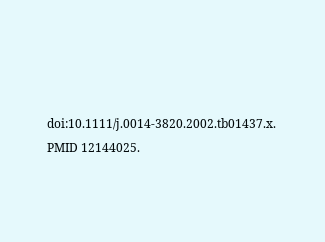doi:10.1111/j.0014-3820.2002.tb01437.x. PMID 12144025.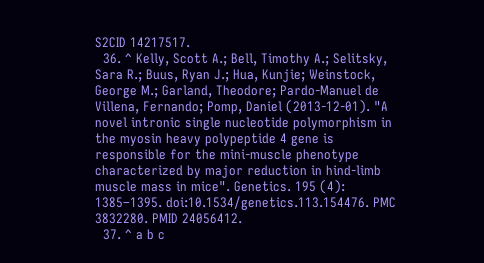S2CID 14217517.
  36. ^ Kelly, Scott A.; Bell, Timothy A.; Selitsky, Sara R.; Buus, Ryan J.; Hua, Kunjie; Weinstock, George M.; Garland, Theodore; Pardo-Manuel de Villena, Fernando; Pomp, Daniel (2013-12-01). "A novel intronic single nucleotide polymorphism in the myosin heavy polypeptide 4 gene is responsible for the mini-muscle phenotype characterized by major reduction in hind-limb muscle mass in mice". Genetics. 195 (4): 1385–1395. doi:10.1534/genetics.113.154476. PMC 3832280. PMID 24056412.
  37. ^ a b c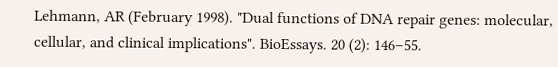Lehmann, AR (February 1998). "Dual functions of DNA repair genes: molecular, cellular, and clinical implications". BioEssays. 20 (2): 146–55.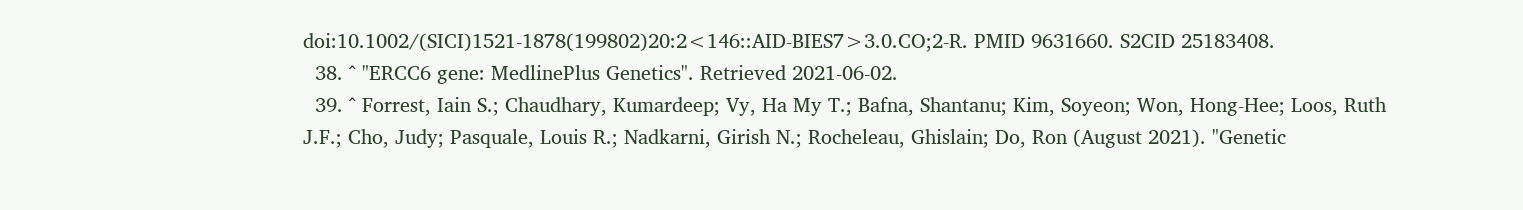doi:10.1002/(SICI)1521-1878(199802)20:2<146::AID-BIES7>3.0.CO;2-R. PMID 9631660. S2CID 25183408.
  38. ^ "ERCC6 gene: MedlinePlus Genetics". Retrieved 2021-06-02.
  39. ^ Forrest, Iain S.; Chaudhary, Kumardeep; Vy, Ha My T.; Bafna, Shantanu; Kim, Soyeon; Won, Hong‐Hee; Loos, Ruth J.F.; Cho, Judy; Pasquale, Louis R.; Nadkarni, Girish N.; Rocheleau, Ghislain; Do, Ron (August 2021). "Genetic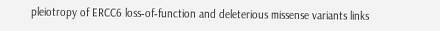pleiotropy of ERCC6 loss‐of‐function and deleterious missense variants links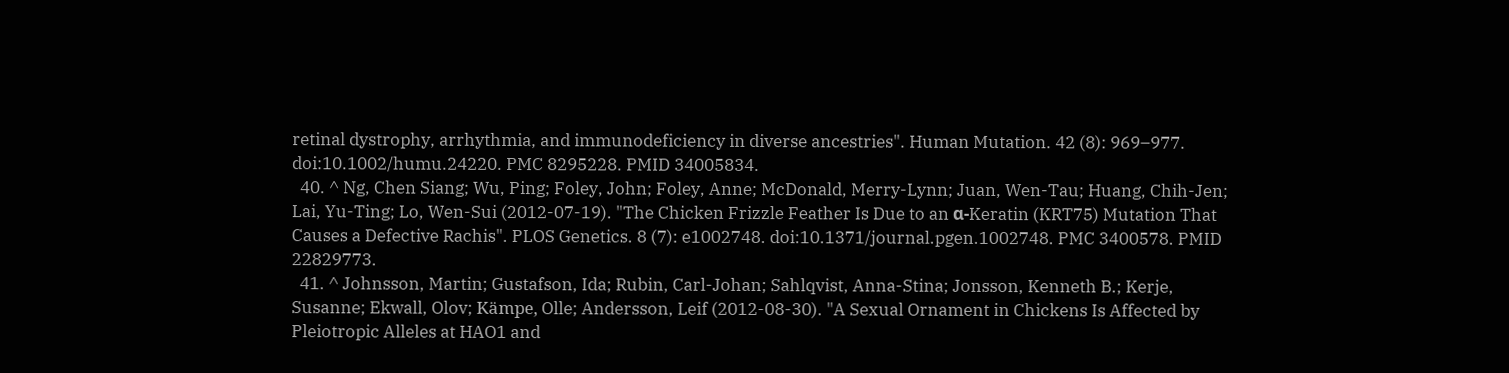retinal dystrophy, arrhythmia, and immunodeficiency in diverse ancestries". Human Mutation. 42 (8): 969–977. doi:10.1002/humu.24220. PMC 8295228. PMID 34005834.
  40. ^ Ng, Chen Siang; Wu, Ping; Foley, John; Foley, Anne; McDonald, Merry-Lynn; Juan, Wen-Tau; Huang, Chih-Jen; Lai, Yu-Ting; Lo, Wen-Sui (2012-07-19). "The Chicken Frizzle Feather Is Due to an α-Keratin (KRT75) Mutation That Causes a Defective Rachis". PLOS Genetics. 8 (7): e1002748. doi:10.1371/journal.pgen.1002748. PMC 3400578. PMID 22829773.
  41. ^ Johnsson, Martin; Gustafson, Ida; Rubin, Carl-Johan; Sahlqvist, Anna-Stina; Jonsson, Kenneth B.; Kerje, Susanne; Ekwall, Olov; Kämpe, Olle; Andersson, Leif (2012-08-30). "A Sexual Ornament in Chickens Is Affected by Pleiotropic Alleles at HAO1 and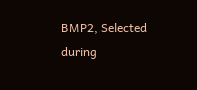BMP2, Selected during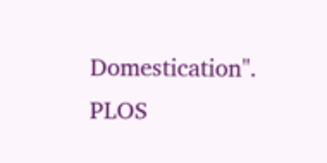Domestication". PLOS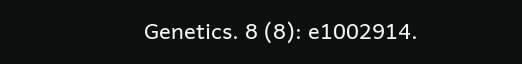Genetics. 8 (8): e1002914.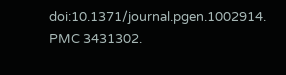doi:10.1371/journal.pgen.1002914. PMC 3431302.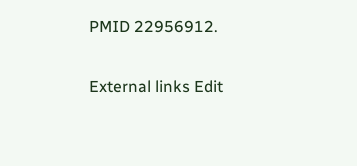PMID 22956912.

External links Edit